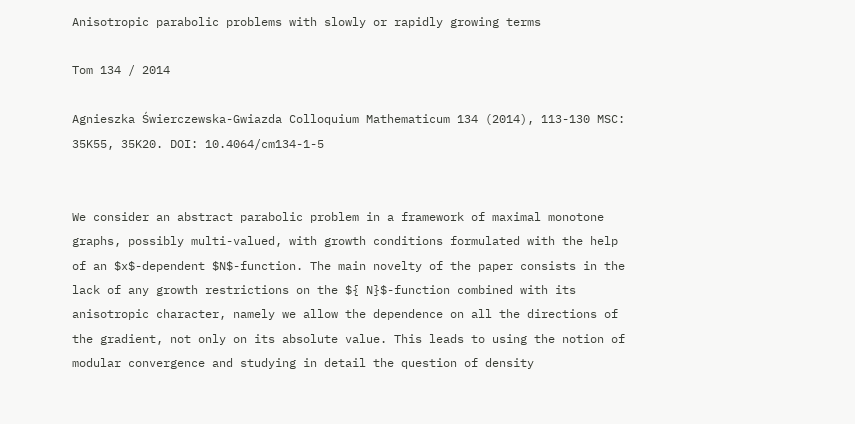Anisotropic parabolic problems with slowly or rapidly growing terms

Tom 134 / 2014

Agnieszka Świerczewska-Gwiazda Colloquium Mathematicum 134 (2014), 113-130 MSC: 35K55, 35K20. DOI: 10.4064/cm134-1-5


We consider an abstract parabolic problem in a framework of maximal monotone graphs, possibly multi-valued, with growth conditions formulated with the help of an $x$-dependent $N$-function. The main novelty of the paper consists in the lack of any growth restrictions on the ${ N}$-function combined with its anisotropic character, namely we allow the dependence on all the directions of the gradient, not only on its absolute value. This leads to using the notion of modular convergence and studying in detail the question of density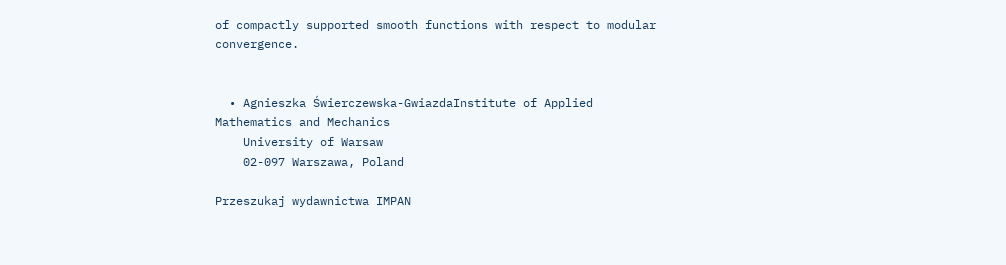of compactly supported smooth functions with respect to modular convergence.


  • Agnieszka Świerczewska-GwiazdaInstitute of Applied Mathematics and Mechanics
    University of Warsaw
    02-097 Warszawa, Poland

Przeszukaj wydawnictwa IMPAN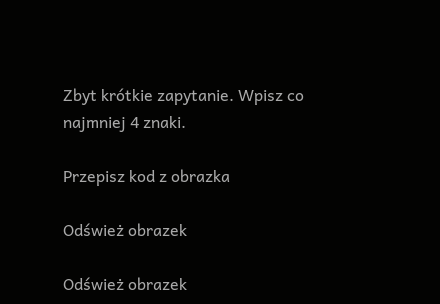Zbyt krótkie zapytanie. Wpisz co najmniej 4 znaki.

Przepisz kod z obrazka

Odśwież obrazek

Odśwież obrazek